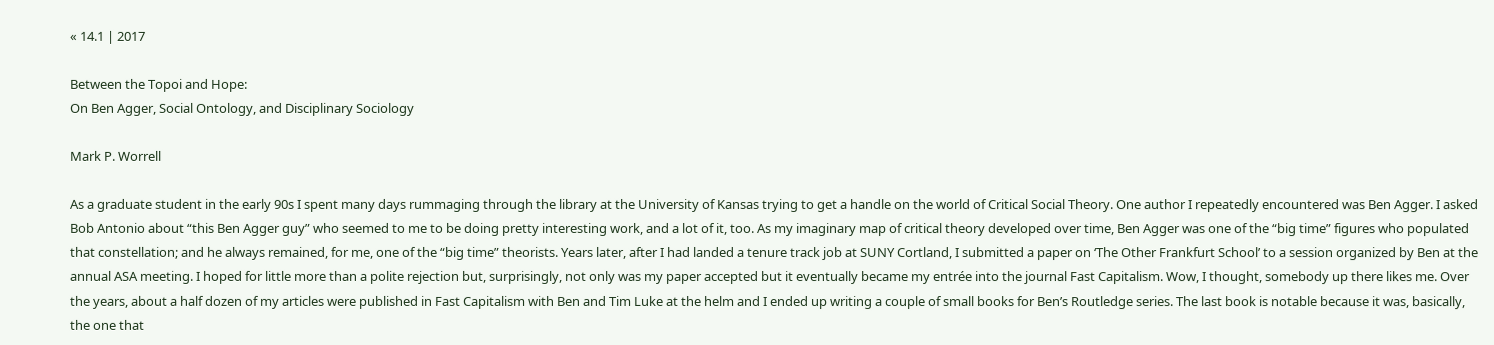« 14.1 | 2017

Between the Topoi and Hope:
On Ben Agger, Social Ontology, and Disciplinary Sociology

Mark P. Worrell

As a graduate student in the early 90s I spent many days rummaging through the library at the University of Kansas trying to get a handle on the world of Critical Social Theory. One author I repeatedly encountered was Ben Agger. I asked Bob Antonio about “this Ben Agger guy” who seemed to me to be doing pretty interesting work, and a lot of it, too. As my imaginary map of critical theory developed over time, Ben Agger was one of the “big time” figures who populated that constellation; and he always remained, for me, one of the “big time” theorists. Years later, after I had landed a tenure track job at SUNY Cortland, I submitted a paper on ‘The Other Frankfurt School’ to a session organized by Ben at the annual ASA meeting. I hoped for little more than a polite rejection but, surprisingly, not only was my paper accepted but it eventually became my entrée into the journal Fast Capitalism. Wow, I thought, somebody up there likes me. Over the years, about a half dozen of my articles were published in Fast Capitalism with Ben and Tim Luke at the helm and I ended up writing a couple of small books for Ben’s Routledge series. The last book is notable because it was, basically, the one that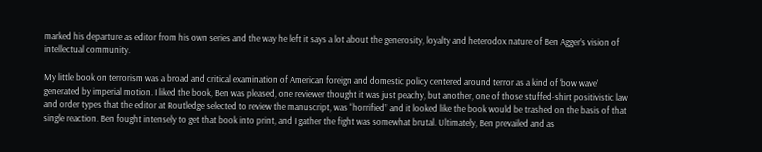marked his departure as editor from his own series and the way he left it says a lot about the generosity, loyalty and heterodox nature of Ben Agger’s vision of intellectual community.

My little book on terrorism was a broad and critical examination of American foreign and domestic policy centered around terror as a kind of ‘bow wave’ generated by imperial motion. I liked the book, Ben was pleased, one reviewer thought it was just peachy, but another, one of those stuffed-shirt positivistic law and order types that the editor at Routledge selected to review the manuscript, was “horrified” and it looked like the book would be trashed on the basis of that single reaction. Ben fought intensely to get that book into print, and I gather the fight was somewhat brutal. Ultimately, Ben prevailed and as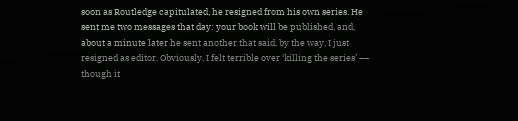soon as Routledge capitulated, he resigned from his own series. He sent me two messages that day: your book will be published, and, about a minute later he sent another that said, by the way, I just resigned as editor. Obviously, I felt terrible over ‘killing the series’ –– though it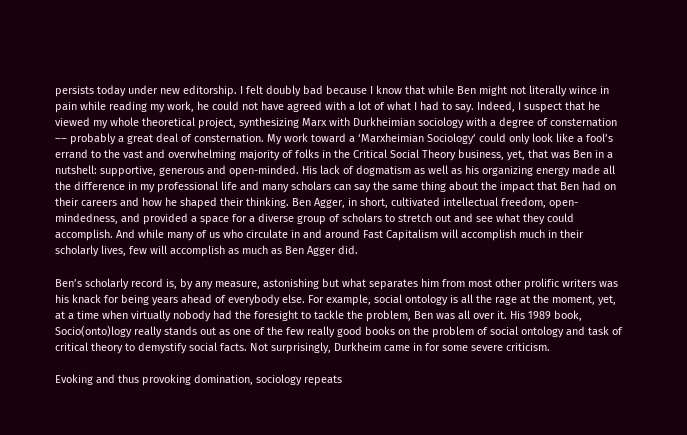persists today under new editorship. I felt doubly bad because I know that while Ben might not literally wince in pain while reading my work, he could not have agreed with a lot of what I had to say. Indeed, I suspect that he viewed my whole theoretical project, synthesizing Marx with Durkheimian sociology with a degree of consternation –– probably a great deal of consternation. My work toward a ‘Marxheimian Sociology’ could only look like a fool’s errand to the vast and overwhelming majority of folks in the Critical Social Theory business, yet, that was Ben in a nutshell: supportive, generous and open-minded. His lack of dogmatism as well as his organizing energy made all the difference in my professional life and many scholars can say the same thing about the impact that Ben had on their careers and how he shaped their thinking. Ben Agger, in short, cultivated intellectual freedom, open-mindedness, and provided a space for a diverse group of scholars to stretch out and see what they could accomplish. And while many of us who circulate in and around Fast Capitalism will accomplish much in their scholarly lives, few will accomplish as much as Ben Agger did.

Ben’s scholarly record is, by any measure, astonishing but what separates him from most other prolific writers was his knack for being years ahead of everybody else. For example, social ontology is all the rage at the moment, yet, at a time when virtually nobody had the foresight to tackle the problem, Ben was all over it. His 1989 book, Socio(onto)logy really stands out as one of the few really good books on the problem of social ontology and task of critical theory to demystify social facts. Not surprisingly, Durkheim came in for some severe criticism.

Evoking and thus provoking domination, sociology repeats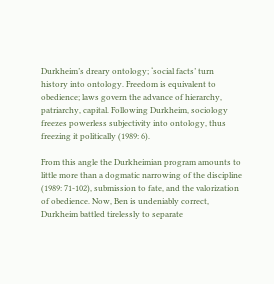Durkheim’s dreary ontology; ‘social facts’ turn history into ontology. Freedom is equivalent to obedience; laws govern the advance of hierarchy, patriarchy, capital. Following Durkheim, sociology freezes powerless subjectivity into ontology, thus freezing it politically (1989: 6).

From this angle the Durkheimian program amounts to little more than a dogmatic narrowing of the discipline (1989: 71-102), submission to fate, and the valorization of obedience. Now, Ben is undeniably correct, Durkheim battled tirelessly to separate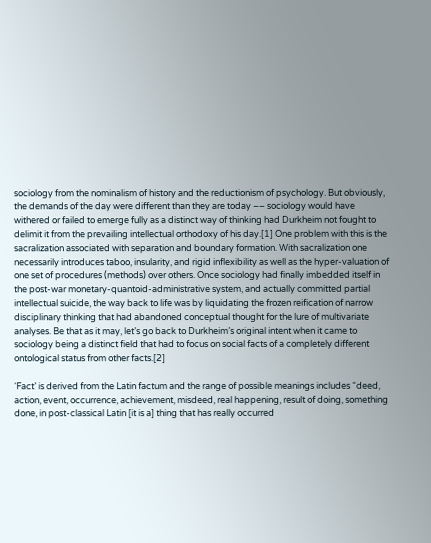sociology from the nominalism of history and the reductionism of psychology. But obviously, the demands of the day were different than they are today –– sociology would have withered or failed to emerge fully as a distinct way of thinking had Durkheim not fought to delimit it from the prevailing intellectual orthodoxy of his day.[1] One problem with this is the sacralization associated with separation and boundary formation. With sacralization one necessarily introduces taboo, insularity, and rigid inflexibility as well as the hyper-valuation of one set of procedures (methods) over others. Once sociology had finally imbedded itself in the post-war monetary-quantoid-administrative system, and actually committed partial intellectual suicide, the way back to life was by liquidating the frozen reification of narrow disciplinary thinking that had abandoned conceptual thought for the lure of multivariate analyses. Be that as it may, let’s go back to Durkheim’s original intent when it came to sociology being a distinct field that had to focus on social facts of a completely different ontological status from other facts.[2]

‘Fact’ is derived from the Latin factum and the range of possible meanings includes “deed, action, event, occurrence, achievement, misdeed, real happening, result of doing, something done, in post-classical Latin [it is a] thing that has really occurred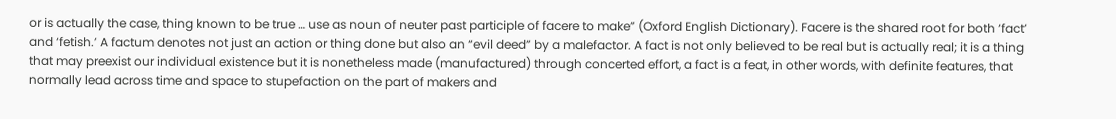or is actually the case, thing known to be true … use as noun of neuter past participle of facere to make” (Oxford English Dictionary). Facere is the shared root for both ‘fact’ and ‘fetish.’ A factum denotes not just an action or thing done but also an “evil deed” by a malefactor. A fact is not only believed to be real but is actually real; it is a thing that may preexist our individual existence but it is nonetheless made (manufactured) through concerted effort, a fact is a feat, in other words, with definite features, that normally lead across time and space to stupefaction on the part of makers and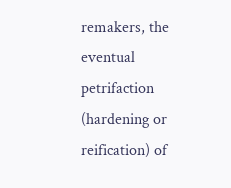remakers, the eventual petrifaction (hardening or reification) of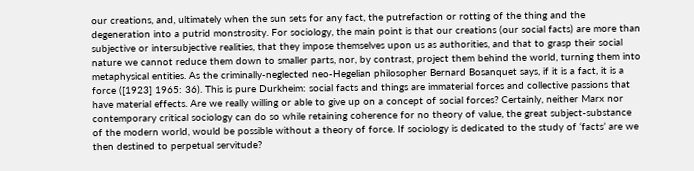our creations, and, ultimately when the sun sets for any fact, the putrefaction or rotting of the thing and the degeneration into a putrid monstrosity. For sociology, the main point is that our creations (our social facts) are more than subjective or intersubjective realities, that they impose themselves upon us as authorities, and that to grasp their social nature we cannot reduce them down to smaller parts, nor, by contrast, project them behind the world, turning them into metaphysical entities. As the criminally-neglected neo-Hegelian philosopher Bernard Bosanquet says, if it is a fact, it is a force ([1923] 1965: 36). This is pure Durkheim: social facts and things are immaterial forces and collective passions that have material effects. Are we really willing or able to give up on a concept of social forces? Certainly, neither Marx nor contemporary critical sociology can do so while retaining coherence for no theory of value, the great subject-substance of the modern world, would be possible without a theory of force. If sociology is dedicated to the study of ‘facts’ are we then destined to perpetual servitude?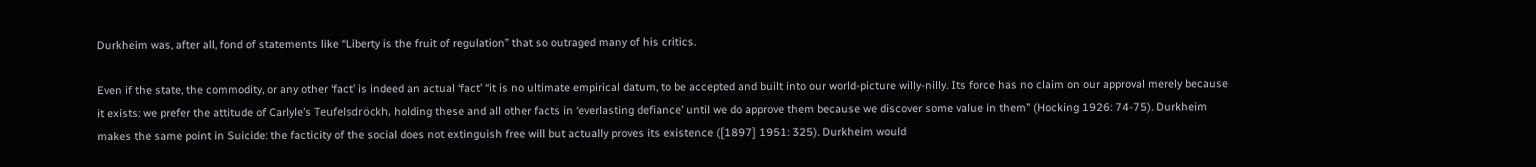Durkheim was, after all, fond of statements like “Liberty is the fruit of regulation” that so outraged many of his critics.

Even if the state, the commodity, or any other ‘fact’ is indeed an actual ‘fact’ “it is no ultimate empirical datum, to be accepted and built into our world-picture willy-nilly. Its force has no claim on our approval merely because it exists: we prefer the attitude of Carlyle’s Teufelsdröckh, holding these and all other facts in ‘everlasting defiance’ until we do approve them because we discover some value in them” (Hocking 1926: 74-75). Durkheim makes the same point in Suicide: the facticity of the social does not extinguish free will but actually proves its existence ([1897] 1951: 325). Durkheim would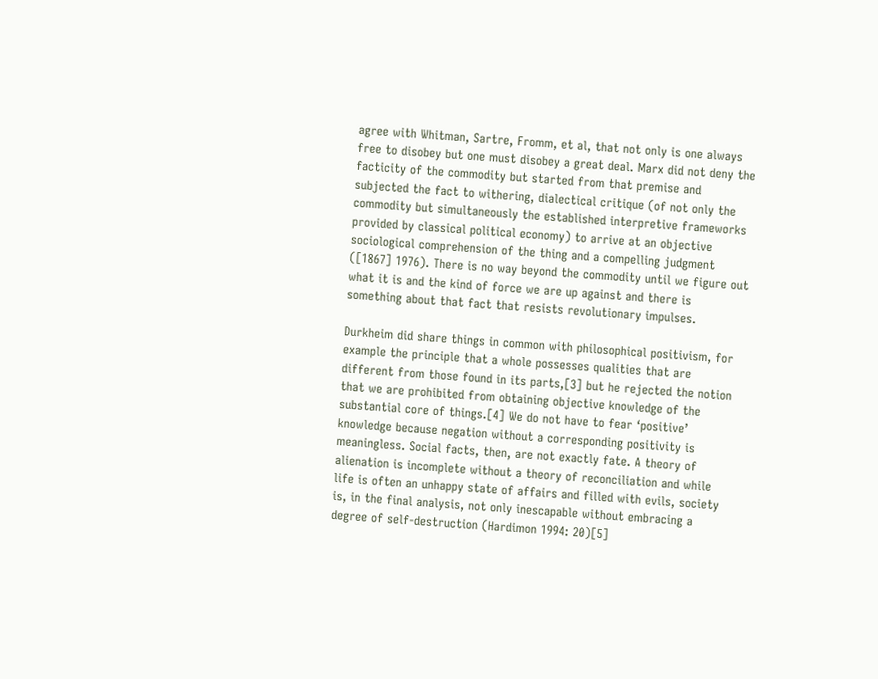agree with Whitman, Sartre, Fromm, et al, that not only is one always free to disobey but one must disobey a great deal. Marx did not deny the facticity of the commodity but started from that premise and subjected the fact to withering, dialectical critique (of not only the commodity but simultaneously the established interpretive frameworks provided by classical political economy) to arrive at an objective sociological comprehension of the thing and a compelling judgment ([1867] 1976). There is no way beyond the commodity until we figure out what it is and the kind of force we are up against and there is something about that fact that resists revolutionary impulses.

Durkheim did share things in common with philosophical positivism, for example the principle that a whole possesses qualities that are different from those found in its parts,[3] but he rejected the notion that we are prohibited from obtaining objective knowledge of the substantial core of things.[4] We do not have to fear ‘positive’ knowledge because negation without a corresponding positivity is meaningless. Social facts, then, are not exactly fate. A theory of alienation is incomplete without a theory of reconciliation and while life is often an unhappy state of affairs and filled with evils, society is, in the final analysis, not only inescapable without embracing a degree of self-destruction (Hardimon 1994: 20)[5]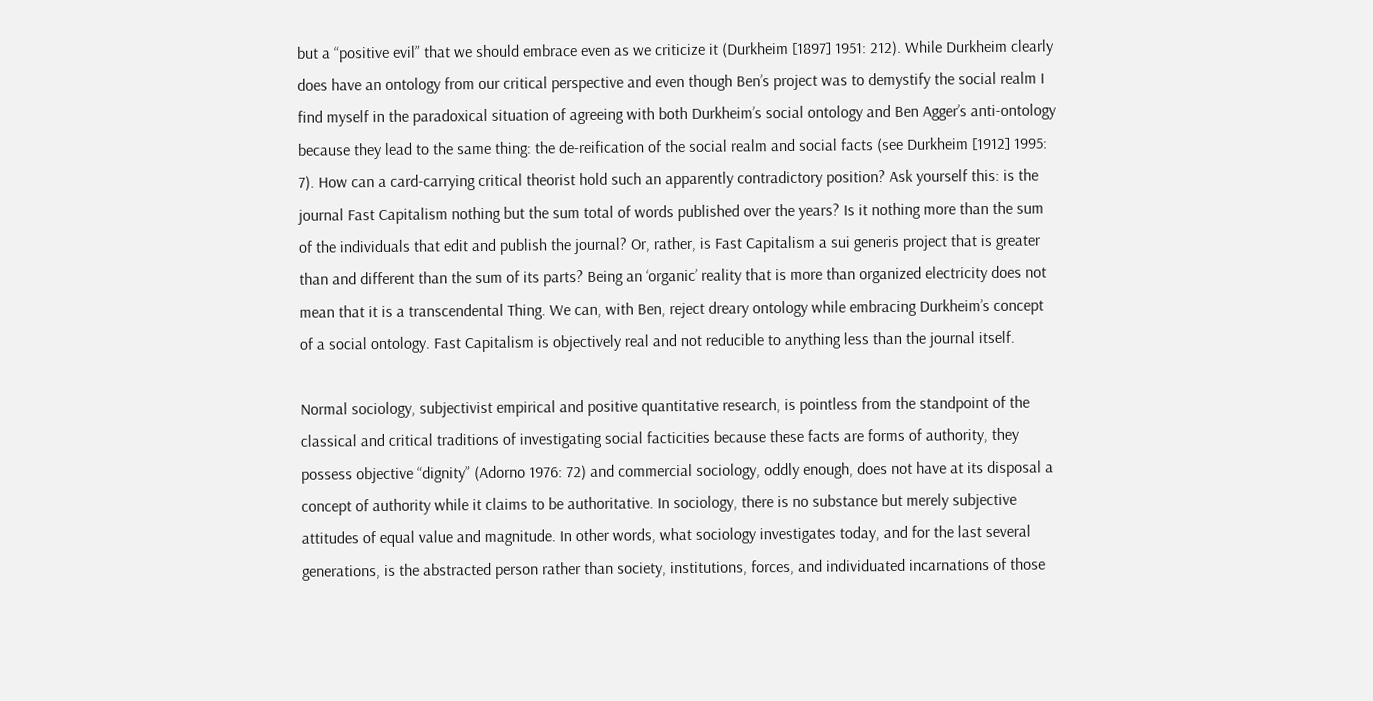but a “positive evil” that we should embrace even as we criticize it (Durkheim [1897] 1951: 212). While Durkheim clearly does have an ontology from our critical perspective and even though Ben’s project was to demystify the social realm I find myself in the paradoxical situation of agreeing with both Durkheim’s social ontology and Ben Agger’s anti-ontology because they lead to the same thing: the de-reification of the social realm and social facts (see Durkheim [1912] 1995: 7). How can a card-carrying critical theorist hold such an apparently contradictory position? Ask yourself this: is the journal Fast Capitalism nothing but the sum total of words published over the years? Is it nothing more than the sum of the individuals that edit and publish the journal? Or, rather, is Fast Capitalism a sui generis project that is greater than and different than the sum of its parts? Being an ‘organic’ reality that is more than organized electricity does not mean that it is a transcendental Thing. We can, with Ben, reject dreary ontology while embracing Durkheim’s concept of a social ontology. Fast Capitalism is objectively real and not reducible to anything less than the journal itself.

Normal sociology, subjectivist empirical and positive quantitative research, is pointless from the standpoint of the classical and critical traditions of investigating social facticities because these facts are forms of authority, they possess objective “dignity” (Adorno 1976: 72) and commercial sociology, oddly enough, does not have at its disposal a concept of authority while it claims to be authoritative. In sociology, there is no substance but merely subjective attitudes of equal value and magnitude. In other words, what sociology investigates today, and for the last several generations, is the abstracted person rather than society, institutions, forces, and individuated incarnations of those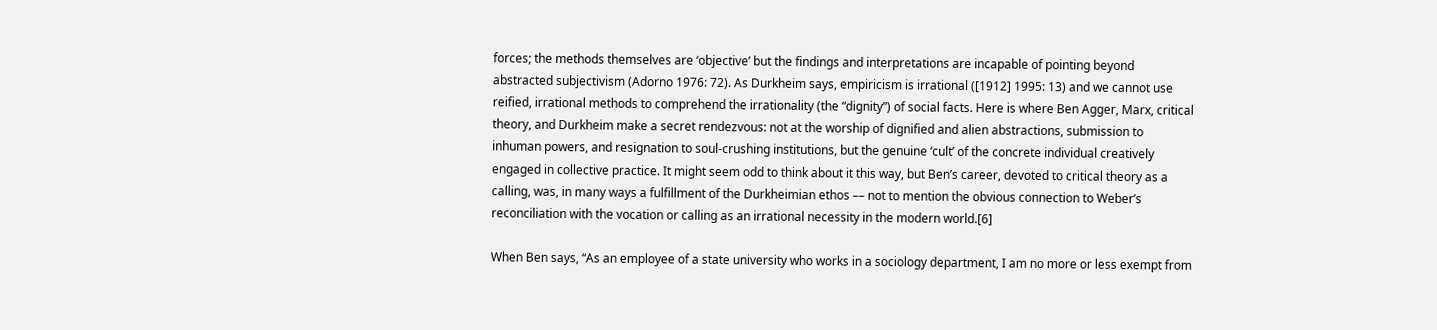forces; the methods themselves are ‘objective’ but the findings and interpretations are incapable of pointing beyond abstracted subjectivism (Adorno 1976: 72). As Durkheim says, empiricism is irrational ([1912] 1995: 13) and we cannot use reified, irrational methods to comprehend the irrationality (the “dignity”) of social facts. Here is where Ben Agger, Marx, critical theory, and Durkheim make a secret rendezvous: not at the worship of dignified and alien abstractions, submission to inhuman powers, and resignation to soul-crushing institutions, but the genuine ‘cult’ of the concrete individual creatively engaged in collective practice. It might seem odd to think about it this way, but Ben’s career, devoted to critical theory as a calling, was, in many ways a fulfillment of the Durkheimian ethos –– not to mention the obvious connection to Weber’s reconciliation with the vocation or calling as an irrational necessity in the modern world.[6]

When Ben says, “As an employee of a state university who works in a sociology department, I am no more or less exempt from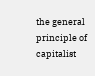the general principle of capitalist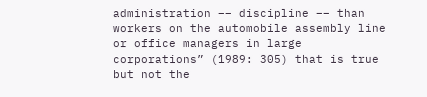administration –– discipline –– than workers on the automobile assembly line or office managers in large corporations” (1989: 305) that is true but not the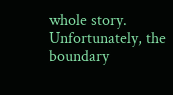whole story. Unfortunately, the boundary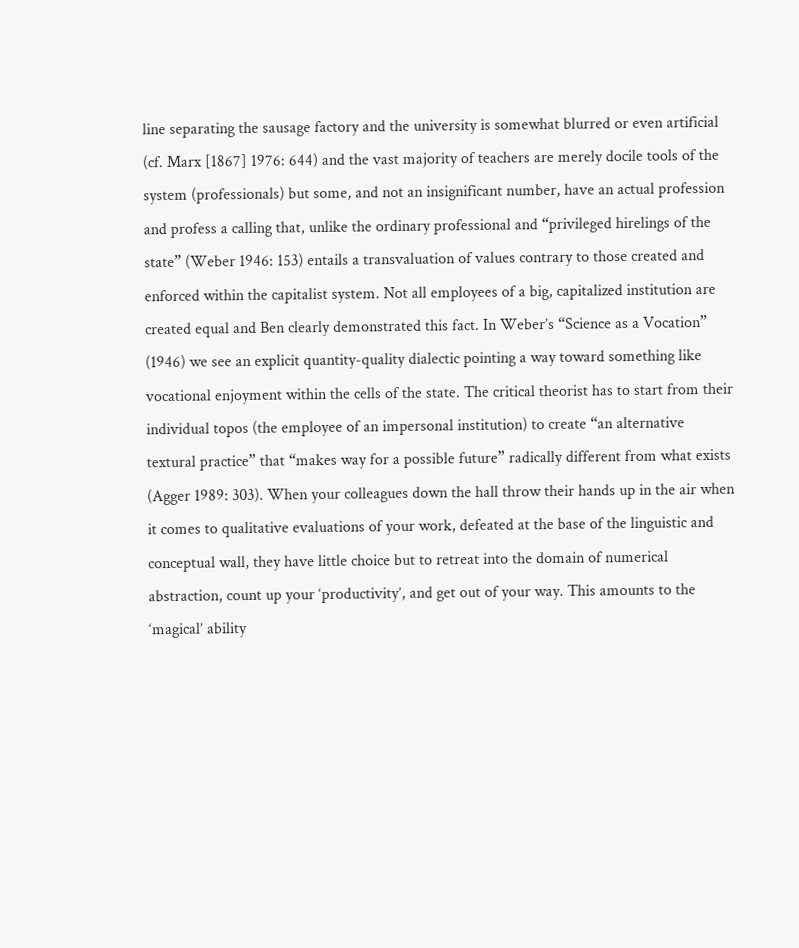line separating the sausage factory and the university is somewhat blurred or even artificial (cf. Marx [1867] 1976: 644) and the vast majority of teachers are merely docile tools of the system (professionals) but some, and not an insignificant number, have an actual profession and profess a calling that, unlike the ordinary professional and “privileged hirelings of the state” (Weber 1946: 153) entails a transvaluation of values contrary to those created and enforced within the capitalist system. Not all employees of a big, capitalized institution are created equal and Ben clearly demonstrated this fact. In Weber’s “Science as a Vocation” (1946) we see an explicit quantity-quality dialectic pointing a way toward something like vocational enjoyment within the cells of the state. The critical theorist has to start from their individual topos (the employee of an impersonal institution) to create “an alternative textural practice” that “makes way for a possible future” radically different from what exists (Agger 1989: 303). When your colleagues down the hall throw their hands up in the air when it comes to qualitative evaluations of your work, defeated at the base of the linguistic and conceptual wall, they have little choice but to retreat into the domain of numerical abstraction, count up your ‘productivity’, and get out of your way. This amounts to the ‘magical’ ability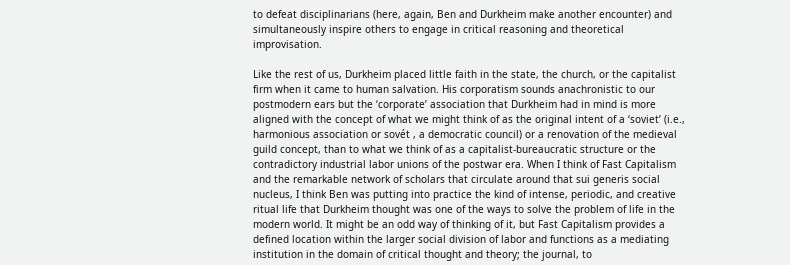to defeat disciplinarians (here, again, Ben and Durkheim make another encounter) and simultaneously inspire others to engage in critical reasoning and theoretical improvisation.

Like the rest of us, Durkheim placed little faith in the state, the church, or the capitalist firm when it came to human salvation. His corporatism sounds anachronistic to our postmodern ears but the ‘corporate’ association that Durkheim had in mind is more aligned with the concept of what we might think of as the original intent of a ‘soviet’ (i.e., harmonious association or sovét , a democratic council) or a renovation of the medieval guild concept, than to what we think of as a capitalist-bureaucratic structure or the contradictory industrial labor unions of the postwar era. When I think of Fast Capitalism and the remarkable network of scholars that circulate around that sui generis social nucleus, I think Ben was putting into practice the kind of intense, periodic, and creative ritual life that Durkheim thought was one of the ways to solve the problem of life in the modern world. It might be an odd way of thinking of it, but Fast Capitalism provides a defined location within the larger social division of labor and functions as a mediating institution in the domain of critical thought and theory; the journal, to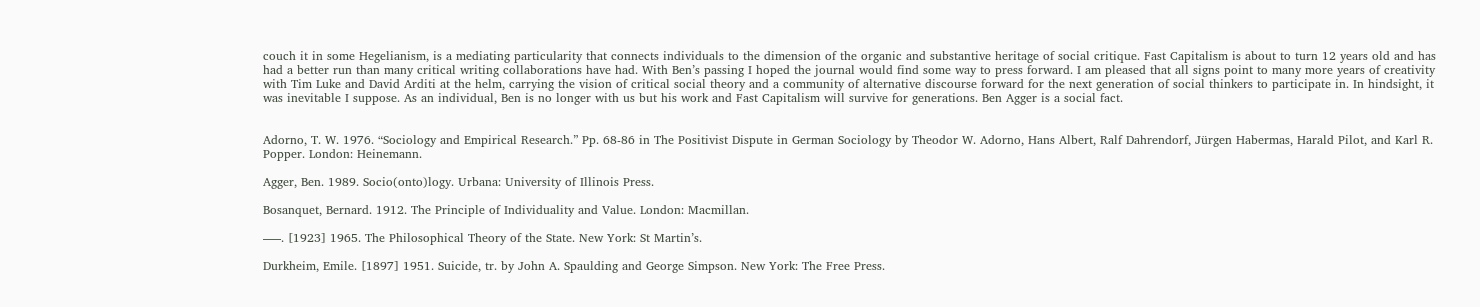couch it in some Hegelianism, is a mediating particularity that connects individuals to the dimension of the organic and substantive heritage of social critique. Fast Capitalism is about to turn 12 years old and has had a better run than many critical writing collaborations have had. With Ben’s passing I hoped the journal would find some way to press forward. I am pleased that all signs point to many more years of creativity with Tim Luke and David Arditi at the helm, carrying the vision of critical social theory and a community of alternative discourse forward for the next generation of social thinkers to participate in. In hindsight, it was inevitable I suppose. As an individual, Ben is no longer with us but his work and Fast Capitalism will survive for generations. Ben Agger is a social fact.


Adorno, T. W. 1976. “Sociology and Empirical Research.” Pp. 68-86 in The Positivist Dispute in German Sociology by Theodor W. Adorno, Hans Albert, Ralf Dahrendorf, Jürgen Habermas, Harald Pilot, and Karl R. Popper. London: Heinemann.

Agger, Ben. 1989. Socio(onto)logy. Urbana: University of Illinois Press.

Bosanquet, Bernard. 1912. The Principle of Individuality and Value. London: Macmillan.

–––. [1923] 1965. The Philosophical Theory of the State. New York: St Martin’s.

Durkheim, Emile. [1897] 1951. Suicide, tr. by John A. Spaulding and George Simpson. New York: The Free Press.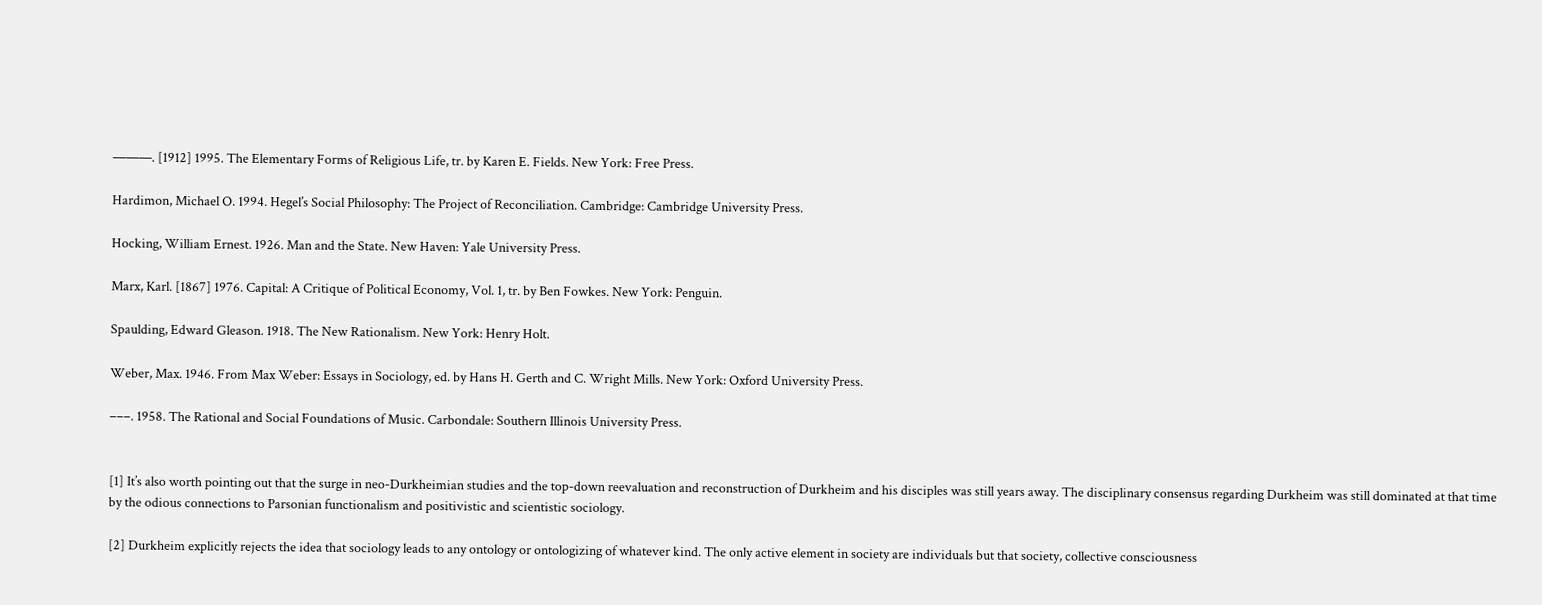———. [1912] 1995. The Elementary Forms of Religious Life, tr. by Karen E. Fields. New York: Free Press.

Hardimon, Michael O. 1994. Hegel’s Social Philosophy: The Project of Reconciliation. Cambridge: Cambridge University Press.

Hocking, William Ernest. 1926. Man and the State. New Haven: Yale University Press.

Marx, Karl. [1867] 1976. Capital: A Critique of Political Economy, Vol. 1, tr. by Ben Fowkes. New York: Penguin.

Spaulding, Edward Gleason. 1918. The New Rationalism. New York: Henry Holt.

Weber, Max. 1946. From Max Weber: Essays in Sociology, ed. by Hans H. Gerth and C. Wright Mills. New York: Oxford University Press.

–––. 1958. The Rational and Social Foundations of Music. Carbondale: Southern Illinois University Press.


[1] It’s also worth pointing out that the surge in neo-Durkheimian studies and the top-down reevaluation and reconstruction of Durkheim and his disciples was still years away. The disciplinary consensus regarding Durkheim was still dominated at that time by the odious connections to Parsonian functionalism and positivistic and scientistic sociology.

[2] Durkheim explicitly rejects the idea that sociology leads to any ontology or ontologizing of whatever kind. The only active element in society are individuals but that society, collective consciousness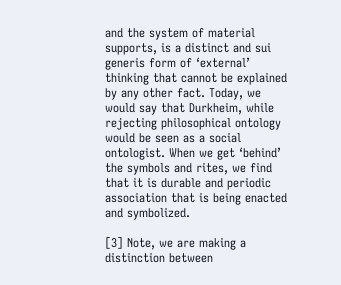and the system of material supports, is a distinct and sui generis form of ‘external’ thinking that cannot be explained by any other fact. Today, we would say that Durkheim, while rejecting philosophical ontology would be seen as a social ontologist. When we get ‘behind’ the symbols and rites, we find that it is durable and periodic association that is being enacted and symbolized.

[3] Note, we are making a distinction between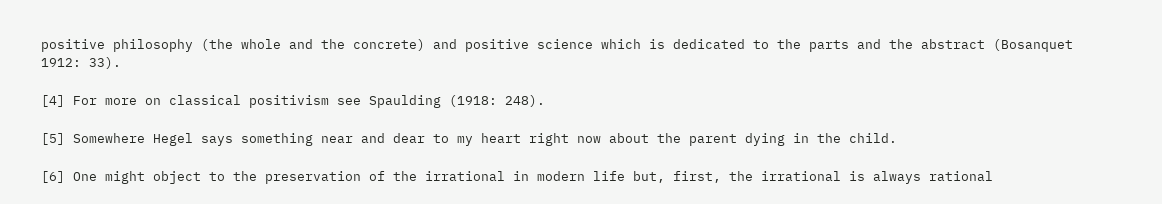positive philosophy (the whole and the concrete) and positive science which is dedicated to the parts and the abstract (Bosanquet 1912: 33).

[4] For more on classical positivism see Spaulding (1918: 248).

[5] Somewhere Hegel says something near and dear to my heart right now about the parent dying in the child.

[6] One might object to the preservation of the irrational in modern life but, first, the irrational is always rational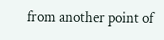from another point of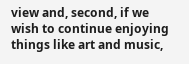view and, second, if we wish to continue enjoying things like art and music,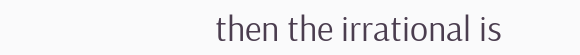then the irrational is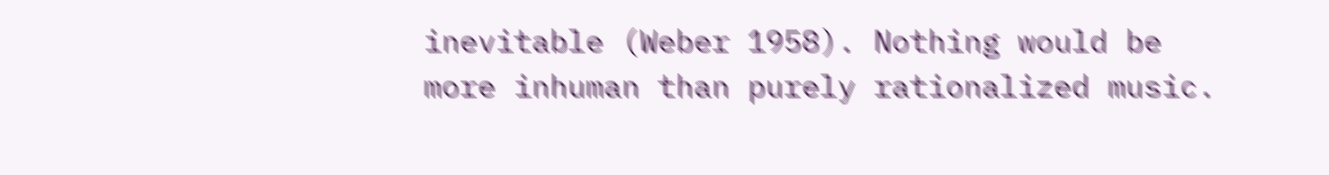inevitable (Weber 1958). Nothing would be more inhuman than purely rationalized music.